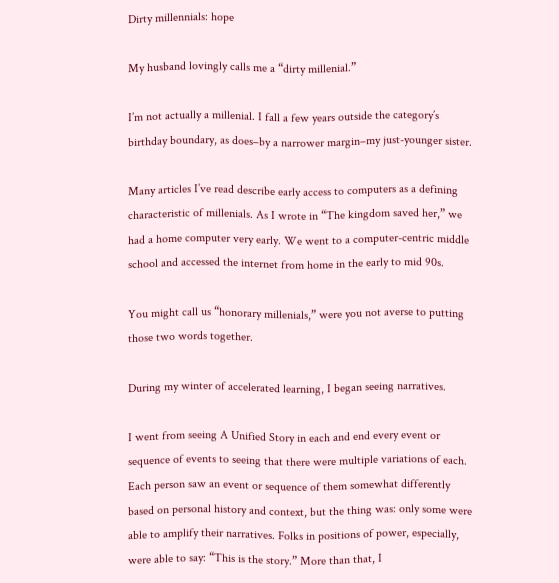Dirty millennials: hope

My husband lovingly calls me a “dirty millenial.”

I’m not actually a millenial. I fall a few years outside the category’s birthday boundary, as does–by a narrower margin–my just-younger sister.

Many articles I’ve read describe early access to computers as a defining characteristic of millenials. As I wrote in “The kingdom saved her,” we had a home computer very early. We went to a computer-centric middle school and accessed the internet from home in the early to mid 90s.

You might call us “honorary millenials,” were you not averse to putting those two words together.

During my winter of accelerated learning, I began seeing narratives.

I went from seeing A Unified Story in each and end every event or sequence of events to seeing that there were multiple variations of each. Each person saw an event or sequence of them somewhat differently based on personal history and context, but the thing was: only some were able to amplify their narratives. Folks in positions of power, especially, were able to say: “This is the story.” More than that, I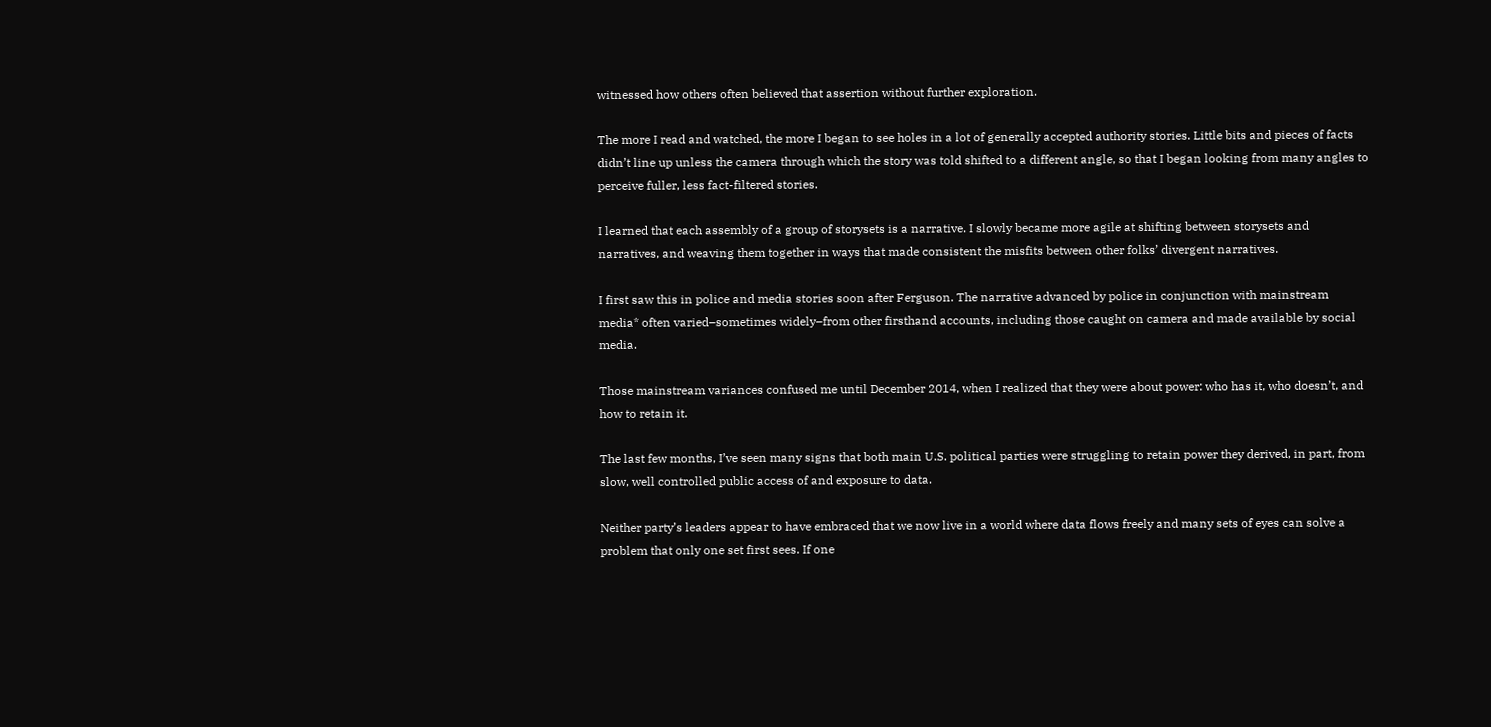witnessed how others often believed that assertion without further exploration.

The more I read and watched, the more I began to see holes in a lot of generally accepted authority stories. Little bits and pieces of facts didn’t line up unless the camera through which the story was told shifted to a different angle, so that I began looking from many angles to perceive fuller, less fact-filtered stories.

I learned that each assembly of a group of storysets is a narrative. I slowly became more agile at shifting between storysets and narratives, and weaving them together in ways that made consistent the misfits between other folks’ divergent narratives.

I first saw this in police and media stories soon after Ferguson. The narrative advanced by police in conjunction with mainstream media* often varied–sometimes widely–from other firsthand accounts, including those caught on camera and made available by social media.

Those mainstream variances confused me until December 2014, when I realized that they were about power: who has it, who doesn’t, and how to retain it.

The last few months, I’ve seen many signs that both main U.S. political parties were struggling to retain power they derived, in part, from slow, well controlled public access of and exposure to data.

Neither party’s leaders appear to have embraced that we now live in a world where data flows freely and many sets of eyes can solve a problem that only one set first sees. If one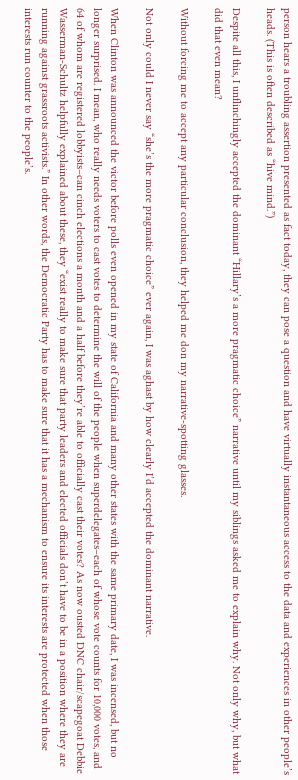person hears a troubling assertion presented as fact today, they can pose a question and have virtually instantaneous access to the data and experiences in other people’s heads. (This is often described as “hive mind.”)

Despite all this, I unflinchingly accepted the dominant “Hillary’s a more pragmatic choice” narrative until my siblings asked me to explain why. Not only why, but what did that even mean?

Without forcing me to accept any particular conclusion, they helped me don my narrative-spotting glasses.

Not only could I never say “she’s the more pragmatic choice” ever again, I was aghast by how clearly I’d accepted the dominant narrative.

When Clinton was announced the victor before polls even opened in my state of California and many other states with the same primary date, I was incensed, but no longer surprised. I mean, who really needs voters to cast votes to determine the will of the people when superdelegates–each of whose vote counts for 10,000 votes, and 64 of whom are registered lobbyists–can cinch elections a month and a half before they’re able to officially cast their votes? As now ousted DNC chair/scapegoat Debbie Wasserman-Schultz helpfully explained about these, they “exist really to make sure that party leaders and elected officials don’t have to be in a position where they are running against grassroots activists.” In other words, the Democratic Party has to make sure that it has a mechanism to ensure its interests are protected when those interests run counter to the people’s.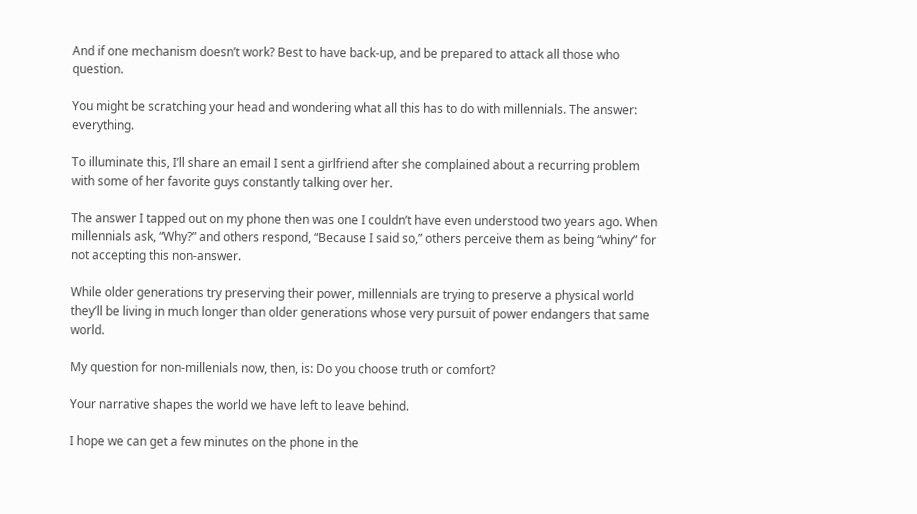And if one mechanism doesn’t work? Best to have back-up, and be prepared to attack all those who question.

You might be scratching your head and wondering what all this has to do with millennials. The answer: everything.

To illuminate this, I’ll share an email I sent a girlfriend after she complained about a recurring problem with some of her favorite guys constantly talking over her.

The answer I tapped out on my phone then was one I couldn’t have even understood two years ago. When millennials ask, “Why?” and others respond, “Because I said so,” others perceive them as being “whiny” for not accepting this non-answer.

While older generations try preserving their power, millennials are trying to preserve a physical world they’ll be living in much longer than older generations whose very pursuit of power endangers that same world.

My question for non-millenials now, then, is: Do you choose truth or comfort?

Your narrative shapes the world we have left to leave behind.

I hope we can get a few minutes on the phone in the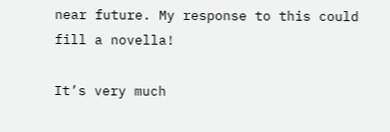near future. My response to this could fill a novella!

It’s very much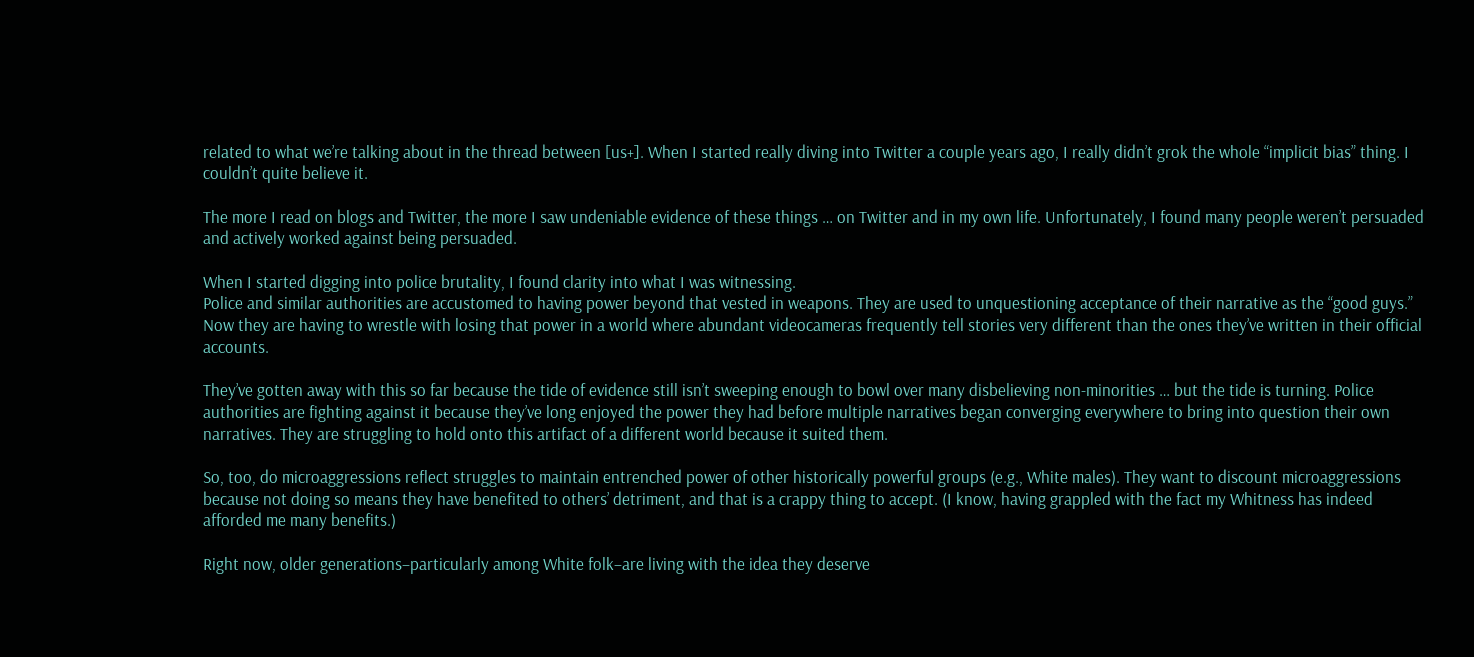related to what we’re talking about in the thread between [us+]. When I started really diving into Twitter a couple years ago, I really didn’t grok the whole “implicit bias” thing. I couldn’t quite believe it.

The more I read on blogs and Twitter, the more I saw undeniable evidence of these things … on Twitter and in my own life. Unfortunately, I found many people weren’t persuaded and actively worked against being persuaded.

When I started digging into police brutality, I found clarity into what I was witnessing.
Police and similar authorities are accustomed to having power beyond that vested in weapons. They are used to unquestioning acceptance of their narrative as the “good guys.” Now they are having to wrestle with losing that power in a world where abundant videocameras frequently tell stories very different than the ones they’ve written in their official accounts.

They’ve gotten away with this so far because the tide of evidence still isn’t sweeping enough to bowl over many disbelieving non-minorities … but the tide is turning. Police authorities are fighting against it because they’ve long enjoyed the power they had before multiple narratives began converging everywhere to bring into question their own narratives. They are struggling to hold onto this artifact of a different world because it suited them.

So, too, do microaggressions reflect struggles to maintain entrenched power of other historically powerful groups (e.g., White males). They want to discount microaggressions because not doing so means they have benefited to others’ detriment, and that is a crappy thing to accept. (I know, having grappled with the fact my Whitness has indeed afforded me many benefits.)

Right now, older generations–particularly among White folk–are living with the idea they deserve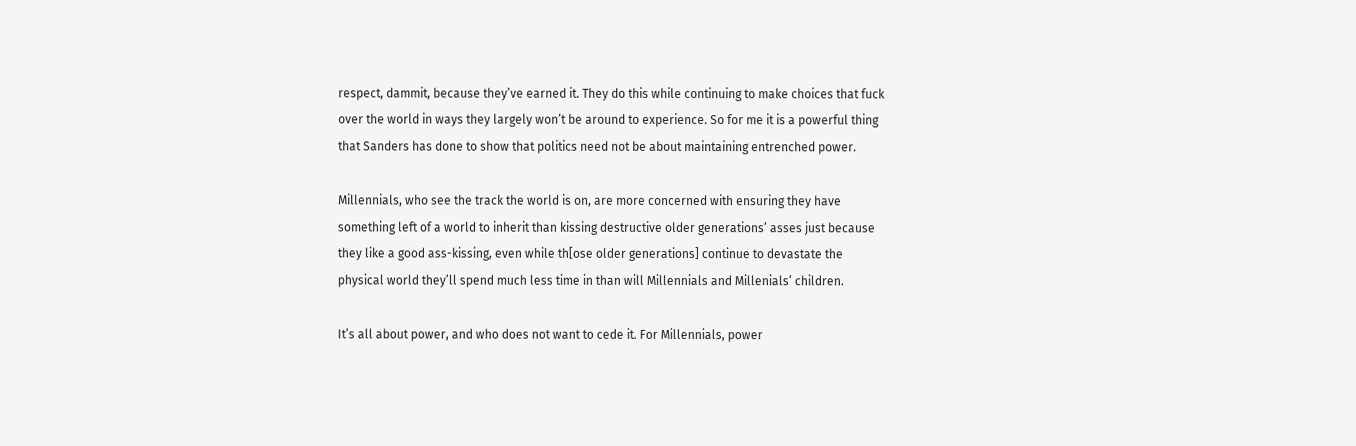respect, dammit, because they’ve earned it. They do this while continuing to make choices that fuck over the world in ways they largely won’t be around to experience. So for me it is a powerful thing that Sanders has done to show that politics need not be about maintaining entrenched power.

Millennials, who see the track the world is on, are more concerned with ensuring they have something left of a world to inherit than kissing destructive older generations’ asses just because they like a good ass-kissing, even while th[ose older generations] continue to devastate the physical world they’ll spend much less time in than will Millennials and Millenials’ children.

It’s all about power, and who does not want to cede it. For Millennials, power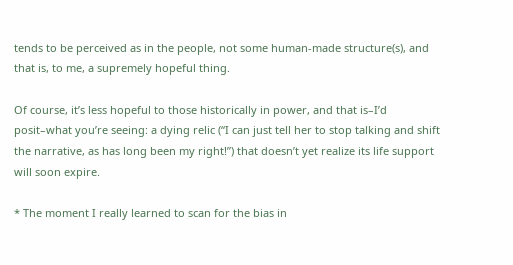tends to be perceived as in the people, not some human-made structure(s), and that is, to me, a supremely hopeful thing.

Of course, it’s less hopeful to those historically in power, and that is–I’d posit–what you’re seeing: a dying relic (“I can just tell her to stop talking and shift the narrative, as has long been my right!”) that doesn’t yet realize its life support will soon expire.

* The moment I really learned to scan for the bias in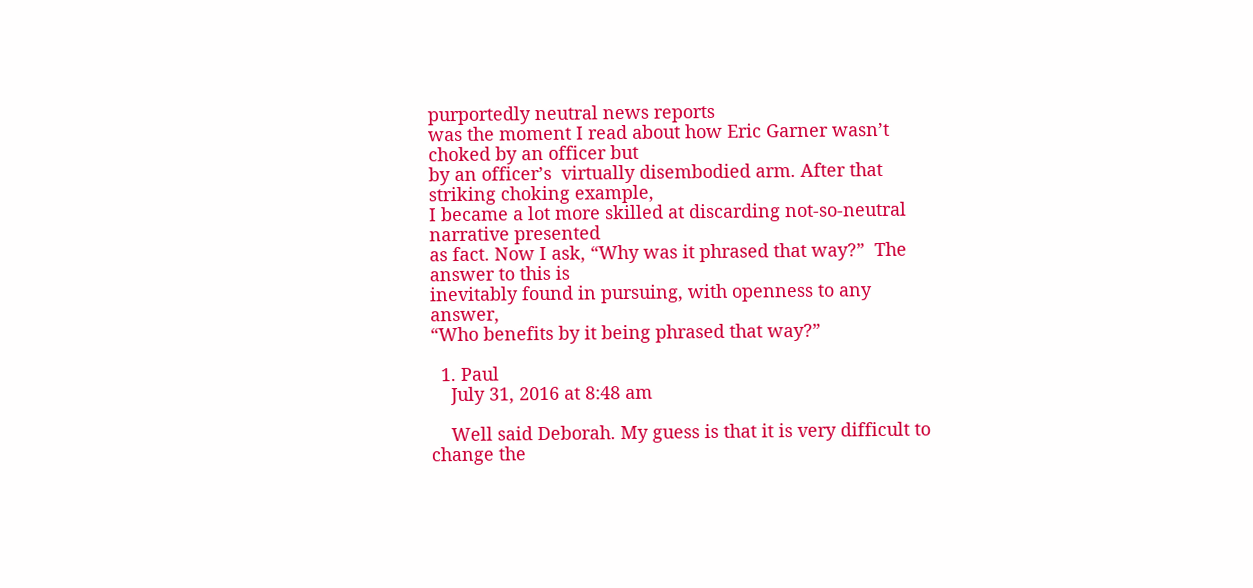purportedly neutral news reports
was the moment I read about how Eric Garner wasn’t choked by an officer but
by an officer’s  virtually disembodied arm. After that striking choking example,
I became a lot more skilled at discarding not-so-neutral narrative presented
as fact. Now I ask, “Why was it phrased that way?”  The answer to this is
inevitably found in pursuing, with openness to any answer,
“Who benefits by it being phrased that way?”

  1. Paul
    July 31, 2016 at 8:48 am

    Well said Deborah. My guess is that it is very difficult to change the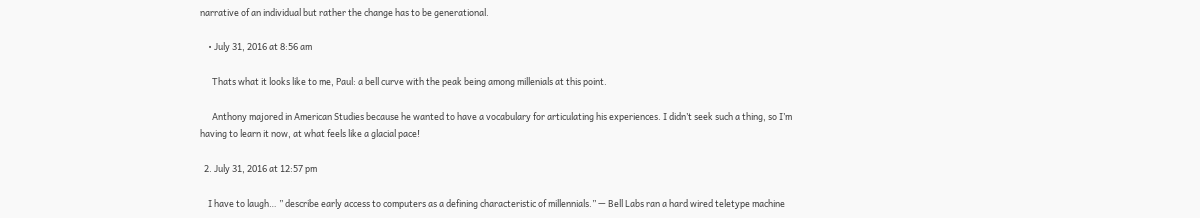narrative of an individual but rather the change has to be generational.

    • July 31, 2016 at 8:56 am

      Thats what it looks like to me, Paul: a bell curve with the peak being among millenials at this point.

      Anthony majored in American Studies because he wanted to have a vocabulary for articulating his experiences. I didn’t seek such a thing, so I’m having to learn it now, at what feels like a glacial pace!

  2. July 31, 2016 at 12:57 pm

    I have to laugh… ” describe early access to computers as a defining characteristic of millennials.” — Bell Labs ran a hard wired teletype machine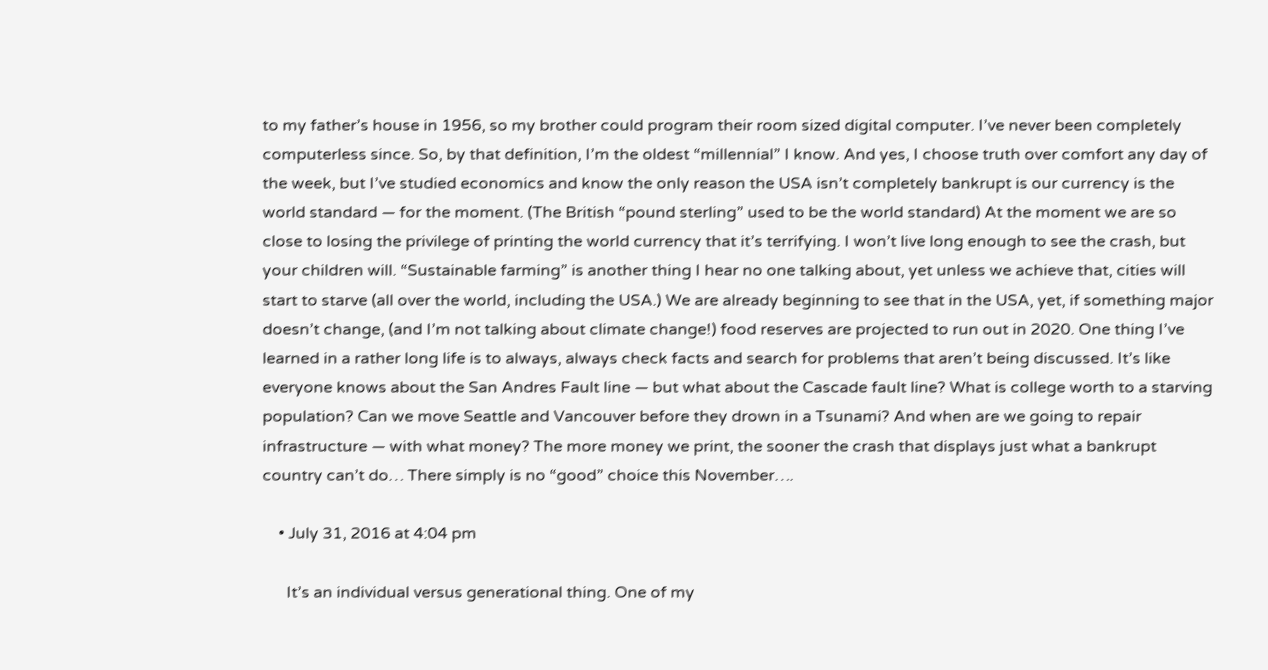to my father’s house in 1956, so my brother could program their room sized digital computer. I’ve never been completely computerless since. So, by that definition, I’m the oldest “millennial” I know. And yes, I choose truth over comfort any day of the week, but I’ve studied economics and know the only reason the USA isn’t completely bankrupt is our currency is the world standard — for the moment. (The British “pound sterling” used to be the world standard) At the moment we are so close to losing the privilege of printing the world currency that it’s terrifying. I won’t live long enough to see the crash, but your children will. “Sustainable farming” is another thing I hear no one talking about, yet unless we achieve that, cities will start to starve (all over the world, including the USA.) We are already beginning to see that in the USA, yet, if something major doesn’t change, (and I’m not talking about climate change!) food reserves are projected to run out in 2020. One thing I’ve learned in a rather long life is to always, always check facts and search for problems that aren’t being discussed. It’s like everyone knows about the San Andres Fault line — but what about the Cascade fault line? What is college worth to a starving population? Can we move Seattle and Vancouver before they drown in a Tsunami? And when are we going to repair infrastructure — with what money? The more money we print, the sooner the crash that displays just what a bankrupt country can’t do… There simply is no “good” choice this November….

    • July 31, 2016 at 4:04 pm

      It’s an individual versus generational thing. One of my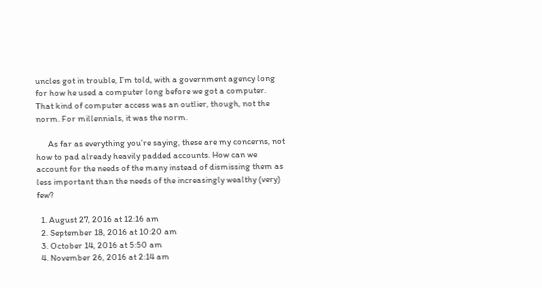uncles got in trouble, I’m told, with a government agency long for how he used a computer long before we got a computer. That kind of computer access was an outlier, though, not the norm. For millennials, it was the norm.

      As far as everything you’re saying, these are my concerns, not how to pad already heavily padded accounts. How can we account for the needs of the many instead of dismissing them as less important than the needs of the increasingly wealthy (very) few?

  1. August 27, 2016 at 12:16 am
  2. September 18, 2016 at 10:20 am
  3. October 14, 2016 at 5:50 am
  4. November 26, 2016 at 2:14 am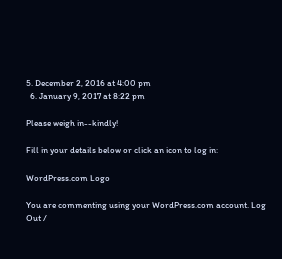5. December 2, 2016 at 4:00 pm
  6. January 9, 2017 at 8:22 pm

Please weigh in--kindly!

Fill in your details below or click an icon to log in:

WordPress.com Logo

You are commenting using your WordPress.com account. Log Out /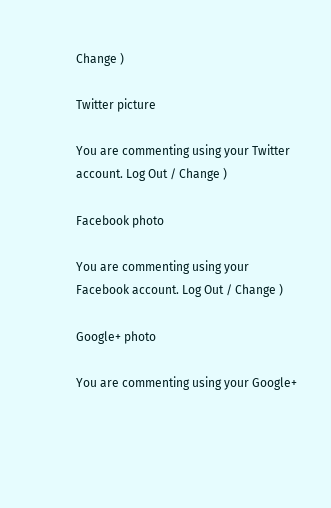Change )

Twitter picture

You are commenting using your Twitter account. Log Out / Change )

Facebook photo

You are commenting using your Facebook account. Log Out / Change )

Google+ photo

You are commenting using your Google+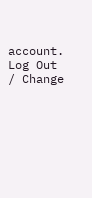account. Log Out / Change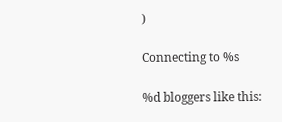)

Connecting to %s

%d bloggers like this: